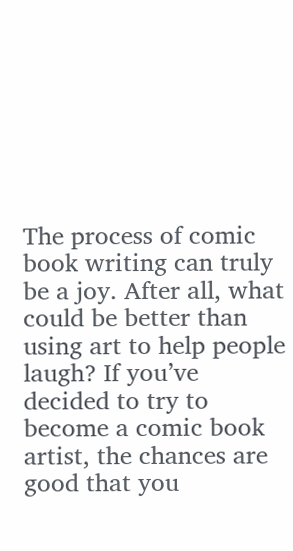The process of comic book writing can truly be a joy. After all, what could be better than using art to help people laugh? If you’ve decided to try to become a comic book artist, the chances are good that you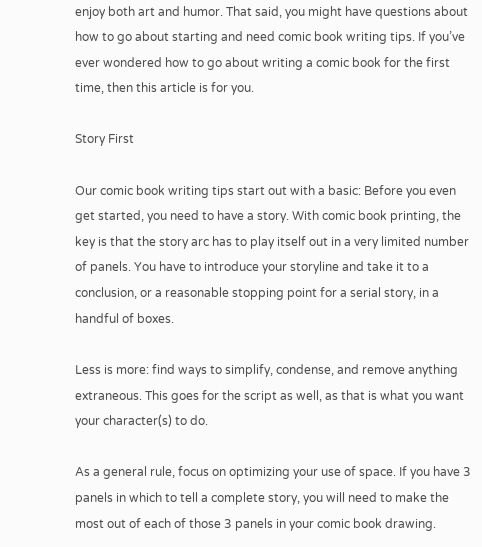enjoy both art and humor. That said, you might have questions about how to go about starting and need comic book writing tips. If you’ve ever wondered how to go about writing a comic book for the first time, then this article is for you.

Story First

Our comic book writing tips start out with a basic: Before you even get started, you need to have a story. With comic book printing, the key is that the story arc has to play itself out in a very limited number of panels. You have to introduce your storyline and take it to a conclusion, or a reasonable stopping point for a serial story, in a handful of boxes.

Less is more: find ways to simplify, condense, and remove anything extraneous. This goes for the script as well, as that is what you want your character(s) to do.

As a general rule, focus on optimizing your use of space. If you have 3 panels in which to tell a complete story, you will need to make the most out of each of those 3 panels in your comic book drawing.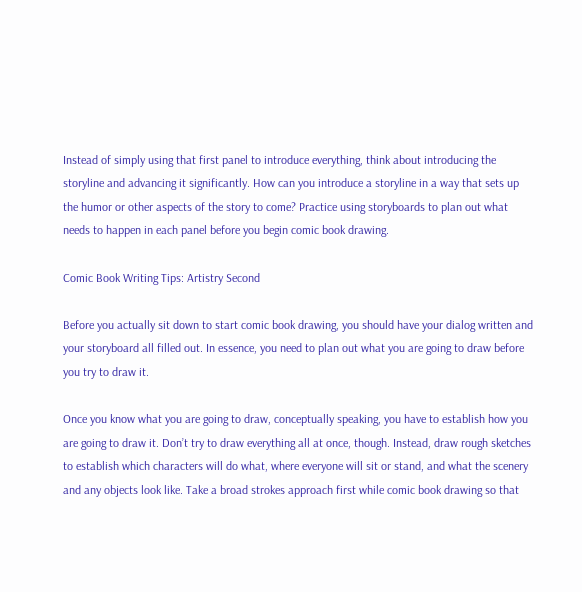Instead of simply using that first panel to introduce everything, think about introducing the storyline and advancing it significantly. How can you introduce a storyline in a way that sets up the humor or other aspects of the story to come? Practice using storyboards to plan out what needs to happen in each panel before you begin comic book drawing.

Comic Book Writing Tips: Artistry Second

Before you actually sit down to start comic book drawing, you should have your dialog written and your storyboard all filled out. In essence, you need to plan out what you are going to draw before you try to draw it.

Once you know what you are going to draw, conceptually speaking, you have to establish how you are going to draw it. Don’t try to draw everything all at once, though. Instead, draw rough sketches to establish which characters will do what, where everyone will sit or stand, and what the scenery and any objects look like. Take a broad strokes approach first while comic book drawing so that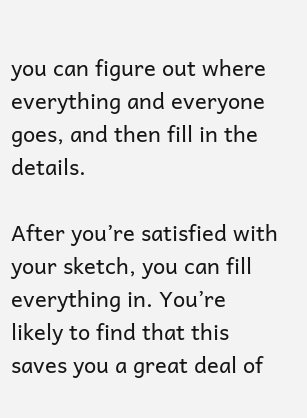you can figure out where everything and everyone goes, and then fill in the details.

After you’re satisfied with your sketch, you can fill everything in. You’re likely to find that this saves you a great deal of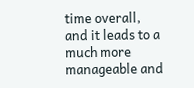time overall, and it leads to a much more manageable and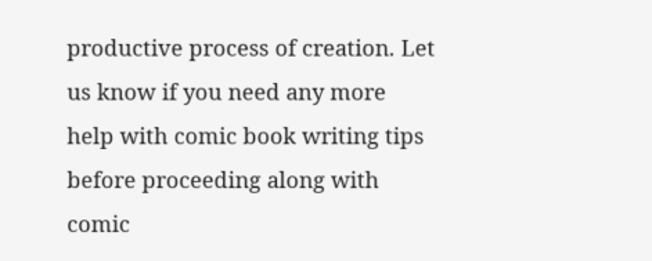productive process of creation. Let us know if you need any more help with comic book writing tips before proceeding along with comic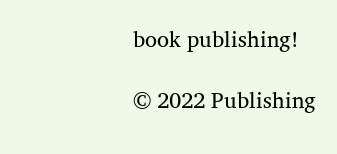book publishing!

© 2022 Publishing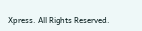Xpress. All Rights Reserved.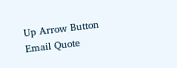Up Arrow Button
Email Quote